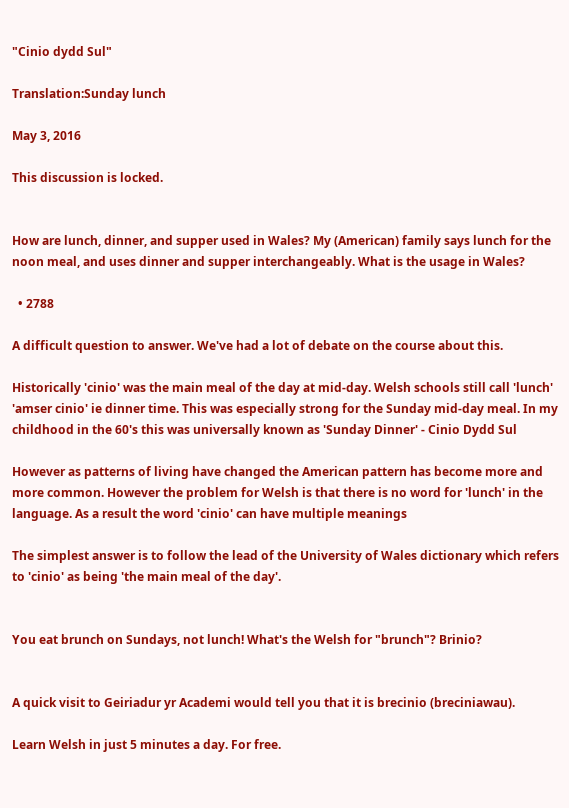"Cinio dydd Sul"

Translation:Sunday lunch

May 3, 2016

This discussion is locked.


How are lunch, dinner, and supper used in Wales? My (American) family says lunch for the noon meal, and uses dinner and supper interchangeably. What is the usage in Wales?

  • 2788

A difficult question to answer. We've had a lot of debate on the course about this.

Historically 'cinio' was the main meal of the day at mid-day. Welsh schools still call 'lunch' 'amser cinio' ie dinner time. This was especially strong for the Sunday mid-day meal. In my childhood in the 60's this was universally known as 'Sunday Dinner' - Cinio Dydd Sul

However as patterns of living have changed the American pattern has become more and more common. However the problem for Welsh is that there is no word for 'lunch' in the language. As a result the word 'cinio' can have multiple meanings

The simplest answer is to follow the lead of the University of Wales dictionary which refers to 'cinio' as being 'the main meal of the day'.


You eat brunch on Sundays, not lunch! What's the Welsh for "brunch"? Brinio?


A quick visit to Geiriadur yr Academi would tell you that it is brecinio (breciniawau).

Learn Welsh in just 5 minutes a day. For free.